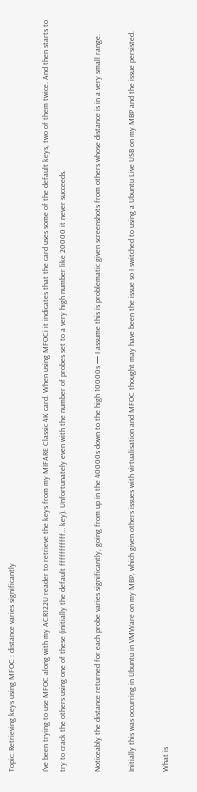Topic: Retrieving keys using MFOC : distance varies significantly

I've been trying to use MFOC along with my ACR122U reader to retrieve the keys from my MIFARE Classic 4K card. When using MFOCi it indicates that the card uses some of the default keys, two of them twice. And then starts to try to crack the others using one of these (initially the default fffffffffff… key). Unfortunately even with the number of probes set to a very high number like 20000 it never succeeds.

Noticeably the distance returned for each probe varies significantly, going from up in the 40000s down to the high 10000s — I assume this is problematic given screenshots from others whose distance is in a very small range.

Initially this was occurring in Ubuntu in VMWare on my MBP, which given others issues with virtualisation and MFOC thought may have been the issue so I switched to using a Ubuntu Live USB on my MBP and the issue persisted.

What is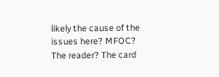likely the cause of the issues here? MFOC? The reader? The card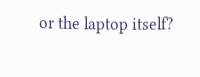or the laptop itself?